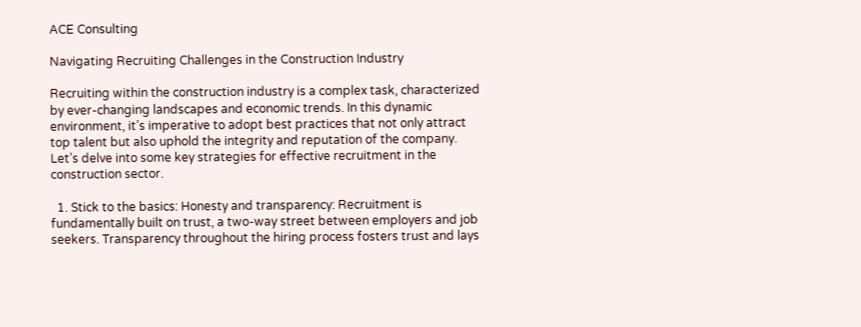ACE Consulting

Navigating Recruiting Challenges in the Construction Industry

Recruiting within the construction industry is a complex task, characterized by ever-changing landscapes and economic trends. In this dynamic environment, it’s imperative to adopt best practices that not only attract top talent but also uphold the integrity and reputation of the company. Let’s delve into some key strategies for effective recruitment in the construction sector.

  1. Stick to the basics: Honesty and transparency: Recruitment is fundamentally built on trust, a two-way street between employers and job seekers. Transparency throughout the hiring process fosters trust and lays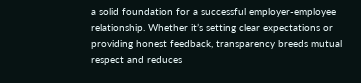a solid foundation for a successful employer-employee relationship. Whether it’s setting clear expectations or providing honest feedback, transparency breeds mutual respect and reduces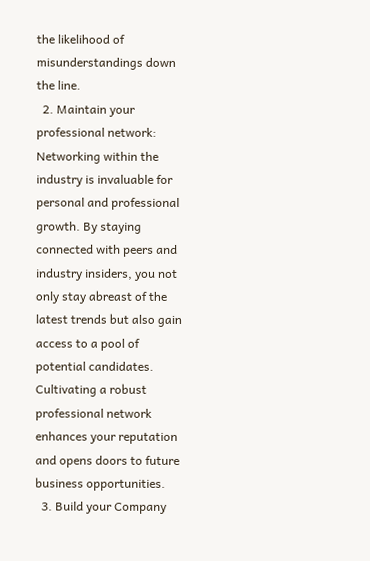the likelihood of misunderstandings down the line.
  2. Maintain your professional network: Networking within the industry is invaluable for personal and professional growth. By staying connected with peers and industry insiders, you not only stay abreast of the latest trends but also gain access to a pool of potential candidates. Cultivating a robust professional network enhances your reputation and opens doors to future business opportunities.
  3. Build your Company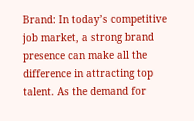Brand: In today’s competitive job market, a strong brand presence can make all the difference in attracting top talent. As the demand for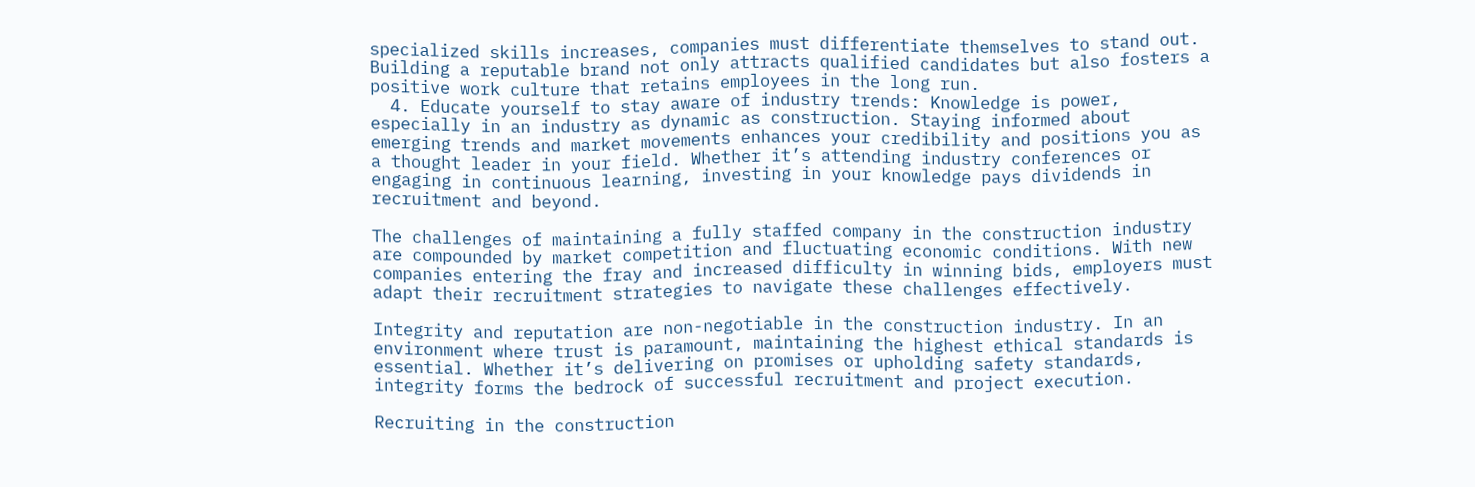specialized skills increases, companies must differentiate themselves to stand out. Building a reputable brand not only attracts qualified candidates but also fosters a positive work culture that retains employees in the long run.
  4. Educate yourself to stay aware of industry trends: Knowledge is power, especially in an industry as dynamic as construction. Staying informed about emerging trends and market movements enhances your credibility and positions you as a thought leader in your field. Whether it’s attending industry conferences or engaging in continuous learning, investing in your knowledge pays dividends in recruitment and beyond.

The challenges of maintaining a fully staffed company in the construction industry are compounded by market competition and fluctuating economic conditions. With new companies entering the fray and increased difficulty in winning bids, employers must adapt their recruitment strategies to navigate these challenges effectively.

Integrity and reputation are non-negotiable in the construction industry. In an environment where trust is paramount, maintaining the highest ethical standards is essential. Whether it’s delivering on promises or upholding safety standards, integrity forms the bedrock of successful recruitment and project execution.

Recruiting in the construction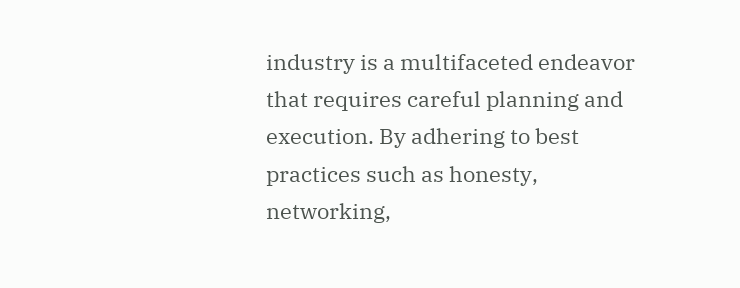industry is a multifaceted endeavor that requires careful planning and execution. By adhering to best practices such as honesty, networking,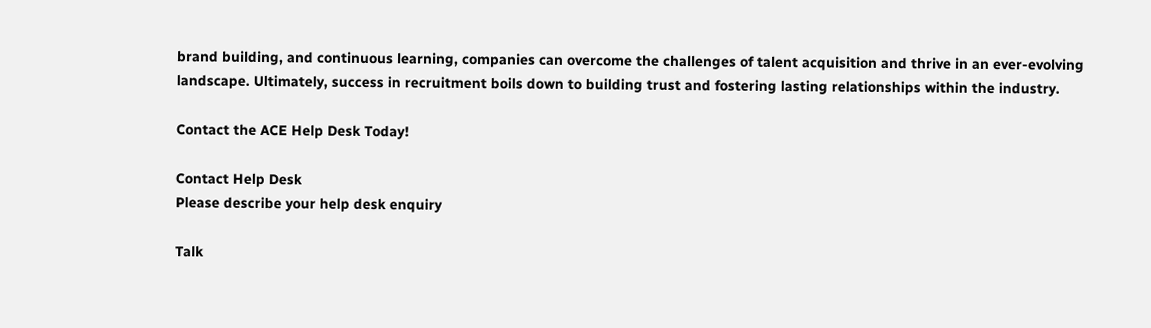brand building, and continuous learning, companies can overcome the challenges of talent acquisition and thrive in an ever-evolving landscape. Ultimately, success in recruitment boils down to building trust and fostering lasting relationships within the industry.

Contact the ACE Help Desk Today!

Contact Help Desk
Please describe your help desk enquiry

Talk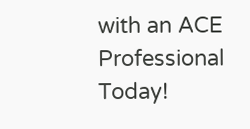with an ACE Professional Today!